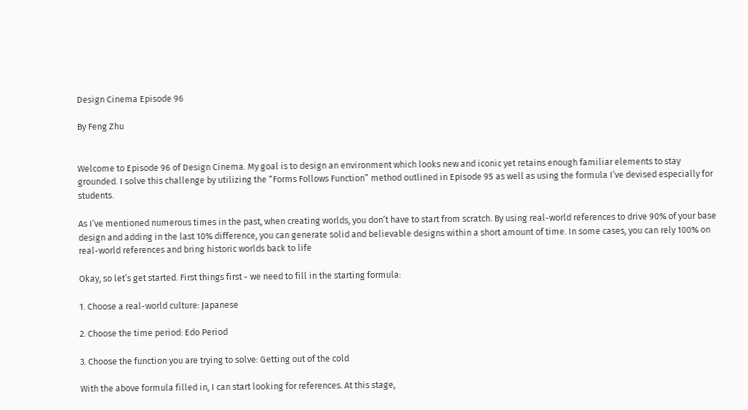Design Cinema Episode 96

By Feng Zhu


Welcome to Episode 96 of Design Cinema. My goal is to design an environment which looks new and iconic yet retains enough familiar elements to stay grounded. I solve this challenge by utilizing the “Forms Follows Function” method outlined in Episode 95 as well as using the formula I’ve devised especially for students.

As I’ve mentioned numerous times in the past, when creating worlds, you don’t have to start from scratch. By using real-world references to drive 90% of your base design and adding in the last 10% difference, you can generate solid and believable designs within a short amount of time. In some cases, you can rely 100% on real-world references and bring historic worlds back to life

Okay, so let’s get started. First things first - we need to fill in the starting formula:

1. Choose a real-world culture: Japanese

2. Choose the time period: Edo Period

3. Choose the function you are trying to solve: Getting out of the cold

With the above formula filled in, I can start looking for references. At this stage,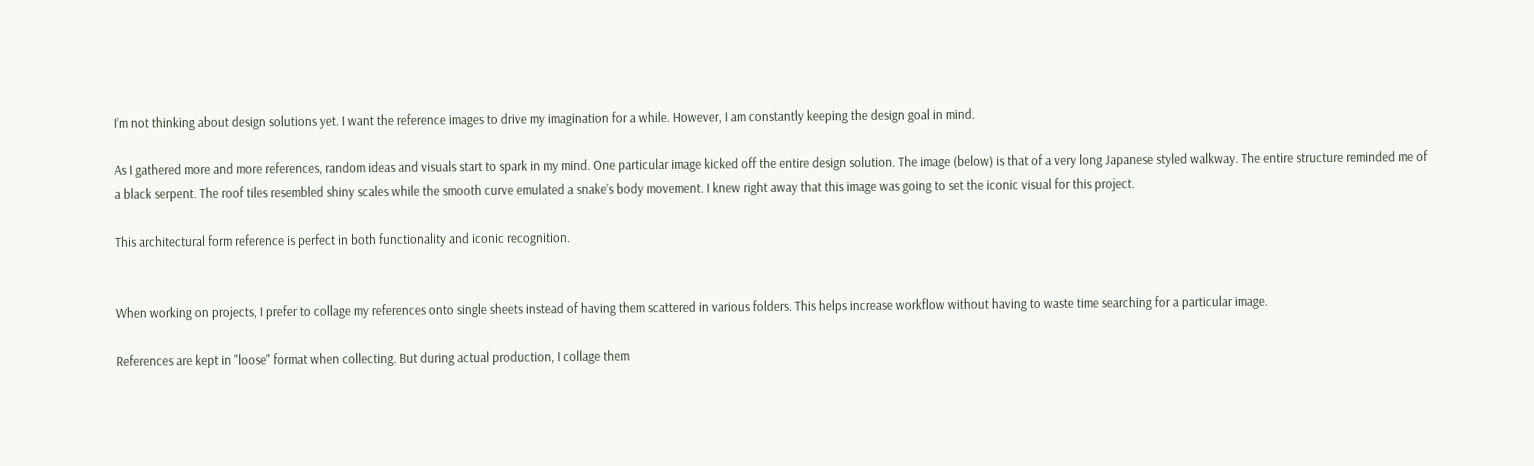I’m not thinking about design solutions yet. I want the reference images to drive my imagination for a while. However, I am constantly keeping the design goal in mind.

As I gathered more and more references, random ideas and visuals start to spark in my mind. One particular image kicked off the entire design solution. The image (below) is that of a very long Japanese styled walkway. The entire structure reminded me of a black serpent. The roof tiles resembled shiny scales while the smooth curve emulated a snake’s body movement. I knew right away that this image was going to set the iconic visual for this project.

This architectural form reference is perfect in both functionality and iconic recognition.


When working on projects, I prefer to collage my references onto single sheets instead of having them scattered in various folders. This helps increase workflow without having to waste time searching for a particular image.

References are kept in "loose" format when collecting. But during actual production, I collage them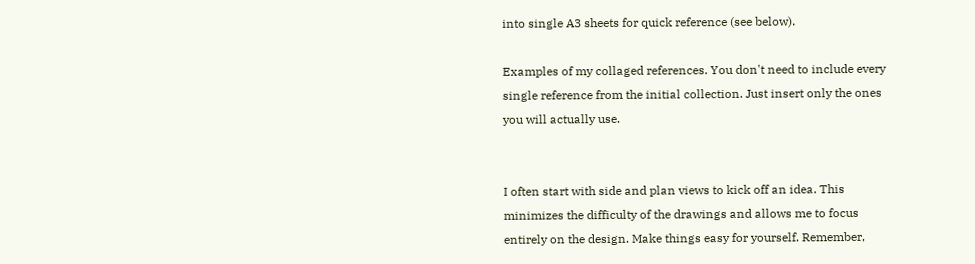into single A3 sheets for quick reference (see below).

Examples of my collaged references. You don't need to include every single reference from the initial collection. Just insert only the ones you will actually use.


I often start with side and plan views to kick off an idea. This minimizes the difficulty of the drawings and allows me to focus entirely on the design. Make things easy for yourself. Remember,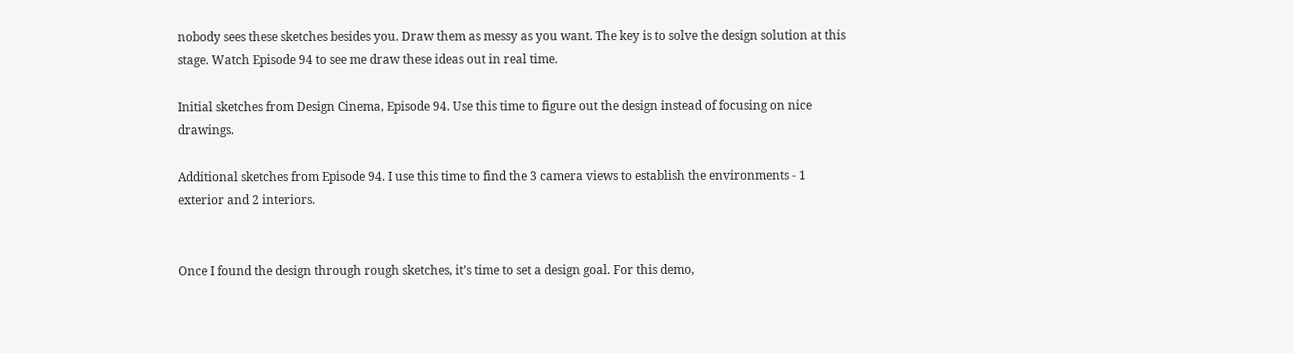nobody sees these sketches besides you. Draw them as messy as you want. The key is to solve the design solution at this stage. Watch Episode 94 to see me draw these ideas out in real time.

Initial sketches from Design Cinema, Episode 94. Use this time to figure out the design instead of focusing on nice drawings.

Additional sketches from Episode 94. I use this time to find the 3 camera views to establish the environments - 1 exterior and 2 interiors.


Once I found the design through rough sketches, it’s time to set a design goal. For this demo,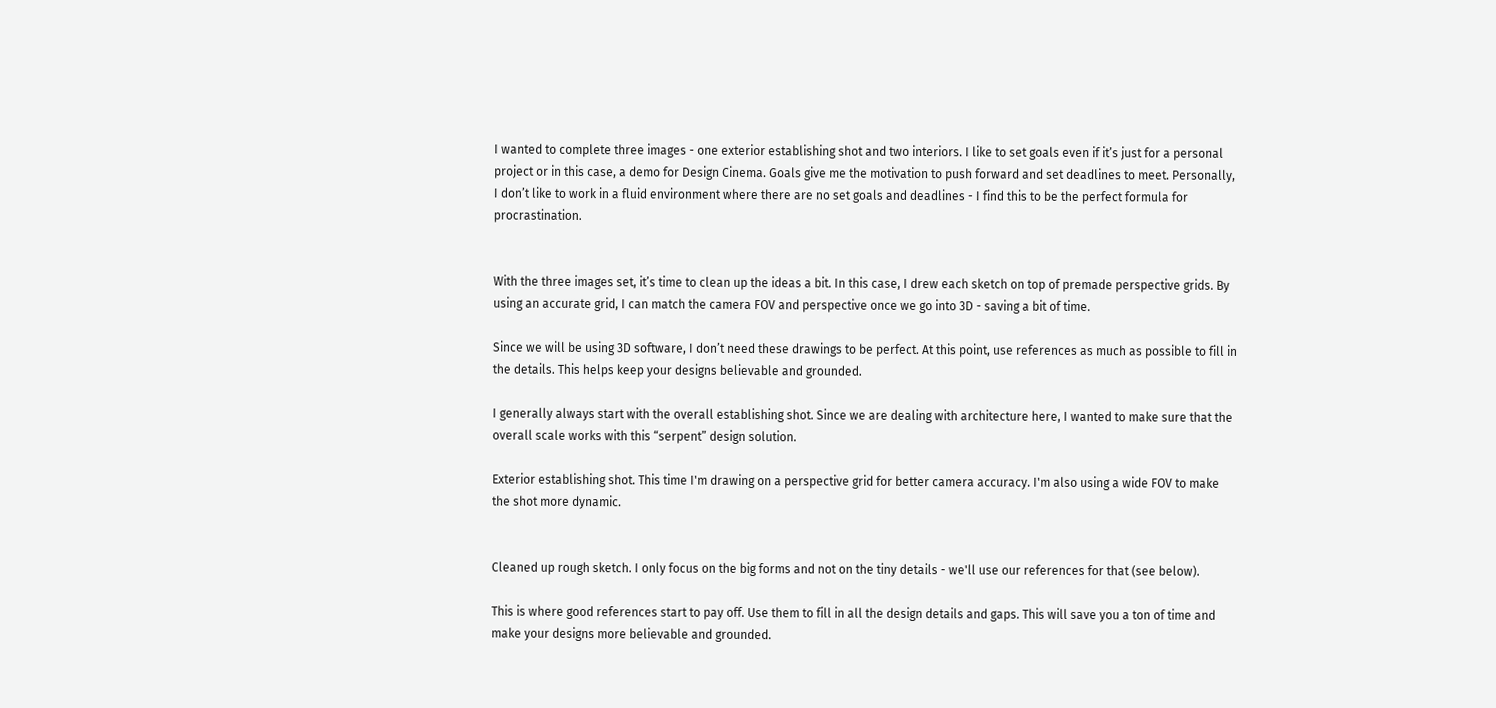I wanted to complete three images - one exterior establishing shot and two interiors. I like to set goals even if it’s just for a personal project or in this case, a demo for Design Cinema. Goals give me the motivation to push forward and set deadlines to meet. Personally, I don’t like to work in a fluid environment where there are no set goals and deadlines - I find this to be the perfect formula for procrastination.


With the three images set, it’s time to clean up the ideas a bit. In this case, I drew each sketch on top of premade perspective grids. By using an accurate grid, I can match the camera FOV and perspective once we go into 3D - saving a bit of time.

Since we will be using 3D software, I don’t need these drawings to be perfect. At this point, use references as much as possible to fill in the details. This helps keep your designs believable and grounded.

I generally always start with the overall establishing shot. Since we are dealing with architecture here, I wanted to make sure that the overall scale works with this “serpent” design solution.

Exterior establishing shot. This time I'm drawing on a perspective grid for better camera accuracy. I'm also using a wide FOV to make the shot more dynamic.


Cleaned up rough sketch. I only focus on the big forms and not on the tiny details - we'll use our references for that (see below).

This is where good references start to pay off. Use them to fill in all the design details and gaps. This will save you a ton of time and make your designs more believable and grounded.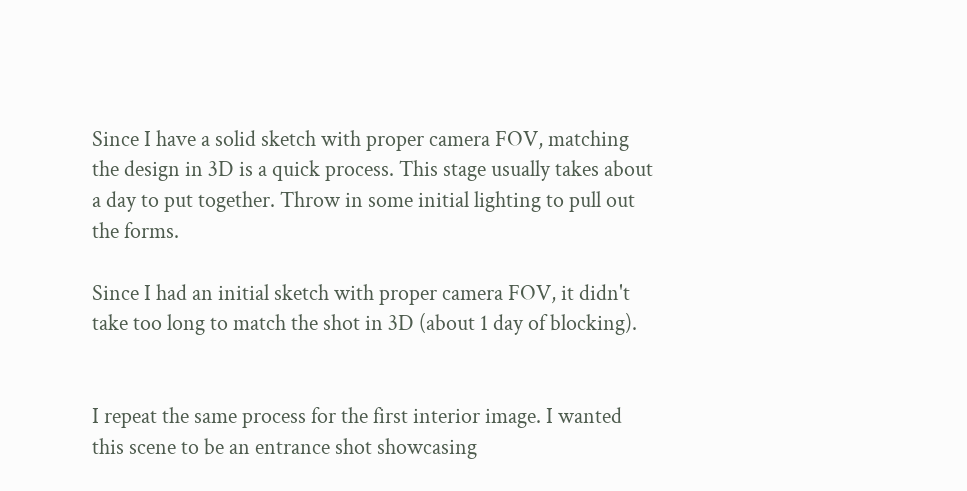Since I have a solid sketch with proper camera FOV, matching the design in 3D is a quick process. This stage usually takes about a day to put together. Throw in some initial lighting to pull out the forms.

Since I had an initial sketch with proper camera FOV, it didn't take too long to match the shot in 3D (about 1 day of blocking).


I repeat the same process for the first interior image. I wanted this scene to be an entrance shot showcasing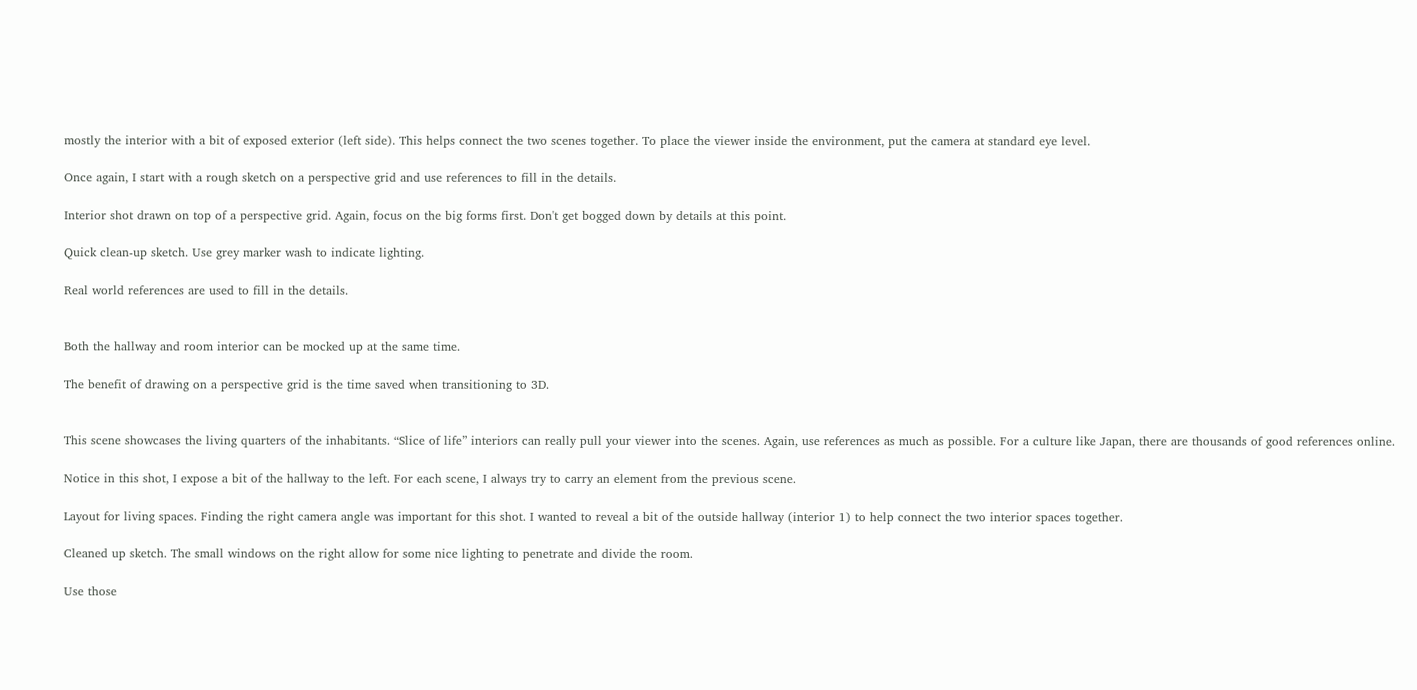mostly the interior with a bit of exposed exterior (left side). This helps connect the two scenes together. To place the viewer inside the environment, put the camera at standard eye level.

Once again, I start with a rough sketch on a perspective grid and use references to fill in the details.

Interior shot drawn on top of a perspective grid. Again, focus on the big forms first. Don't get bogged down by details at this point.

Quick clean-up sketch. Use grey marker wash to indicate lighting.

Real world references are used to fill in the details.


Both the hallway and room interior can be mocked up at the same time.

The benefit of drawing on a perspective grid is the time saved when transitioning to 3D.


This scene showcases the living quarters of the inhabitants. “Slice of life” interiors can really pull your viewer into the scenes. Again, use references as much as possible. For a culture like Japan, there are thousands of good references online.

Notice in this shot, I expose a bit of the hallway to the left. For each scene, I always try to carry an element from the previous scene.

Layout for living spaces. Finding the right camera angle was important for this shot. I wanted to reveal a bit of the outside hallway (interior 1) to help connect the two interior spaces together.

Cleaned up sketch. The small windows on the right allow for some nice lighting to penetrate and divide the room.

Use those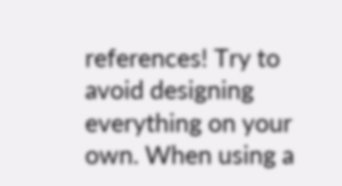references! Try to avoid designing everything on your own. When using a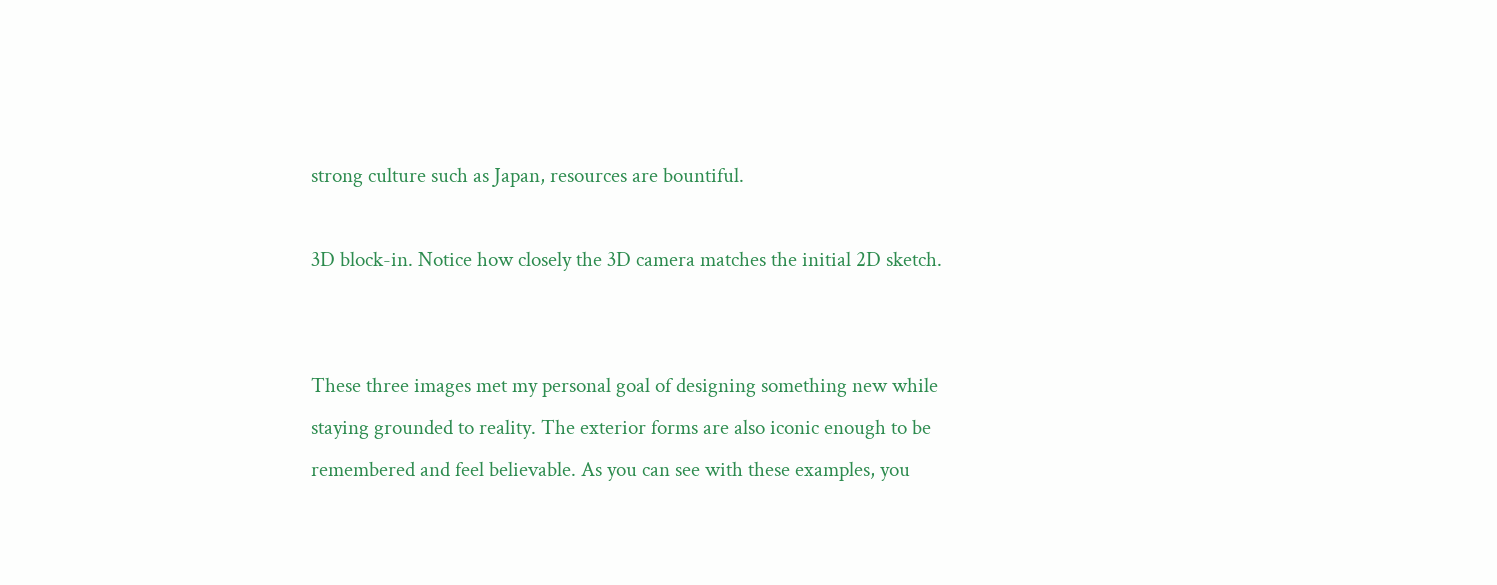strong culture such as Japan, resources are bountiful.

3D block-in. Notice how closely the 3D camera matches the initial 2D sketch.


These three images met my personal goal of designing something new while staying grounded to reality. The exterior forms are also iconic enough to be remembered and feel believable. As you can see with these examples, you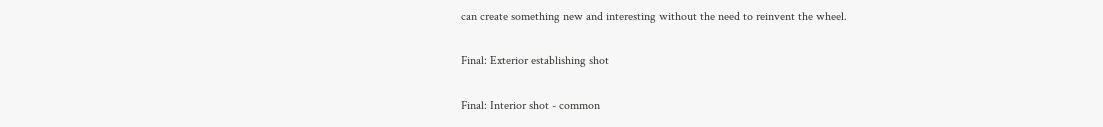can create something new and interesting without the need to reinvent the wheel.

Final: Exterior establishing shot

Final: Interior shot - common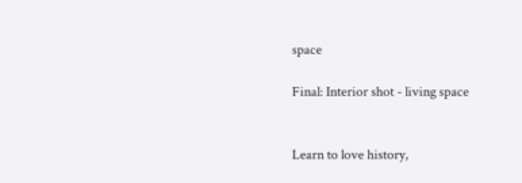space

Final: Interior shot - living space


Learn to love history,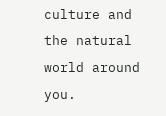culture and the natural world around you.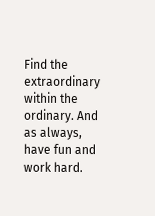Find the extraordinary within the ordinary. And as always, have fun and work hard.